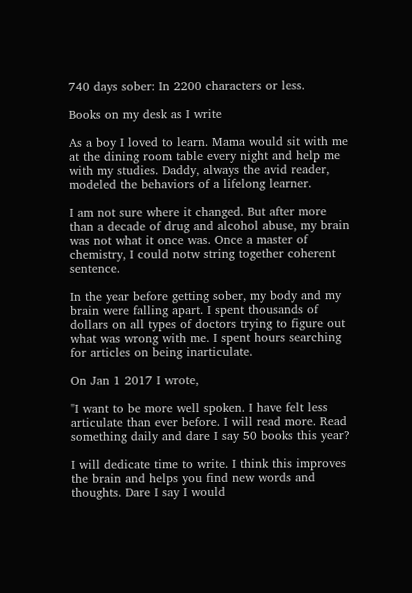740 days sober: In 2200 characters or less.

Books on my desk as I write

As a boy I loved to learn. Mama would sit with me at the dining room table every night and help me with my studies. Daddy, always the avid reader, modeled the behaviors of a lifelong learner.

I am not sure where it changed. But after more than a decade of drug and alcohol abuse, my brain was not what it once was. Once a master of chemistry, I could notw string together coherent sentence.

In the year before getting sober, my body and my brain were falling apart. I spent thousands of dollars on all types of doctors trying to figure out what was wrong with me. I spent hours searching for articles on being inarticulate.

On Jan 1 2017 I wrote,

"I want to be more well spoken. I have felt less articulate than ever before. I will read more. Read something daily and dare I say 50 books this year?

I will dedicate time to write. I think this improves the brain and helps you find new words and thoughts. Dare I say I would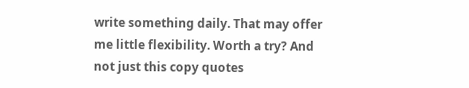write something daily. That may offer me little flexibility. Worth a try? And not just this copy quotes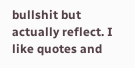bullshit but actually reflect. I like quotes and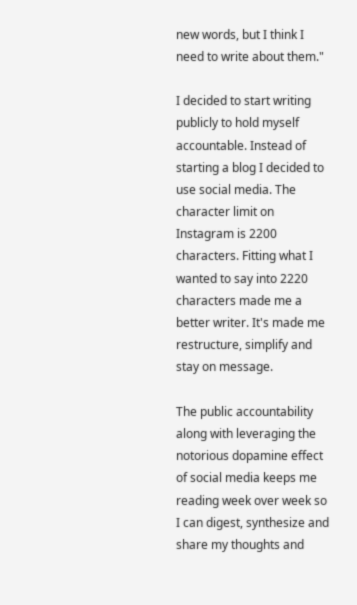new words, but I think I need to write about them."

I decided to start writing publicly to hold myself accountable. Instead of starting a blog I decided to use social media. The character limit on Instagram is 2200 characters. Fitting what I wanted to say into 2220 characters made me a better writer. It's made me restructure, simplify and stay on message.

The public accountability along with leveraging the notorious dopamine effect of social media keeps me reading week over week so I can digest, synthesize and share my thoughts and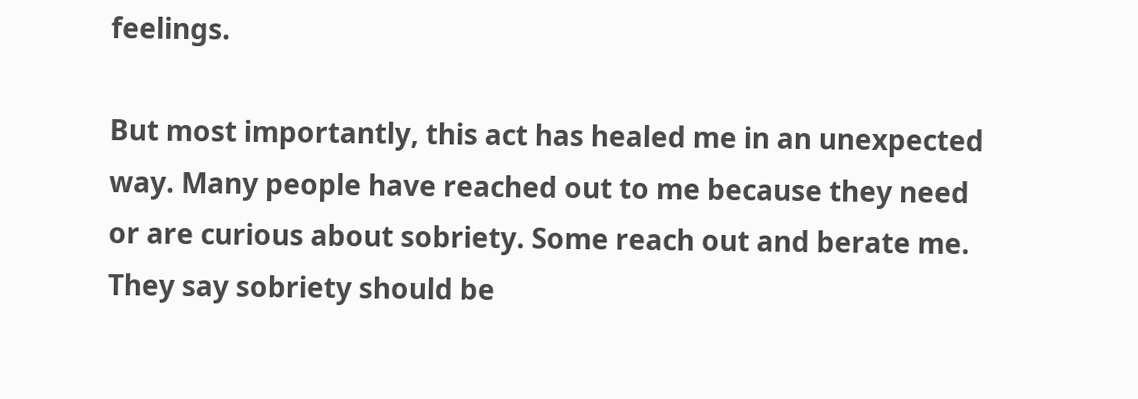feelings.

But most importantly, this act has healed me in an unexpected way. Many people have reached out to me because they need or are curious about sobriety. Some reach out and berate me. They say sobriety should be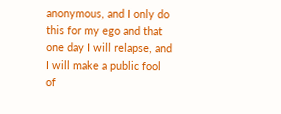anonymous, and I only do this for my ego and that one day I will relapse, and I will make a public fool of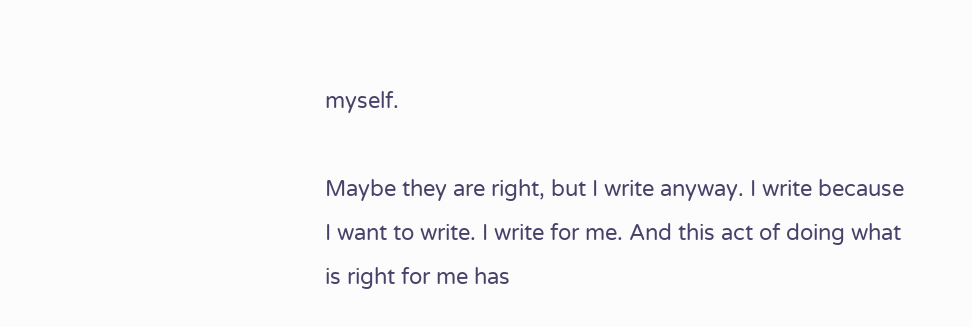myself.

Maybe they are right, but I write anyway. I write because I want to write. I write for me. And this act of doing what is right for me has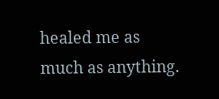healed me as much as anything.